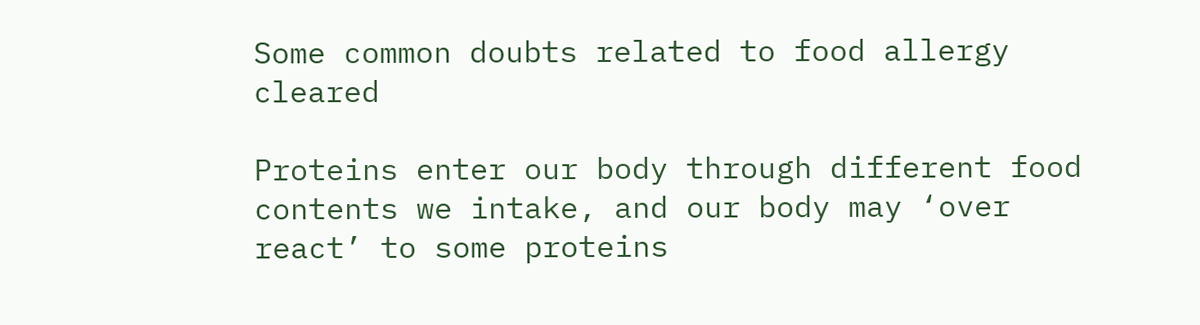Some common doubts related to food allergy cleared

Proteins enter our body through different food contents we intake, and our body may ‘over react’ to some proteins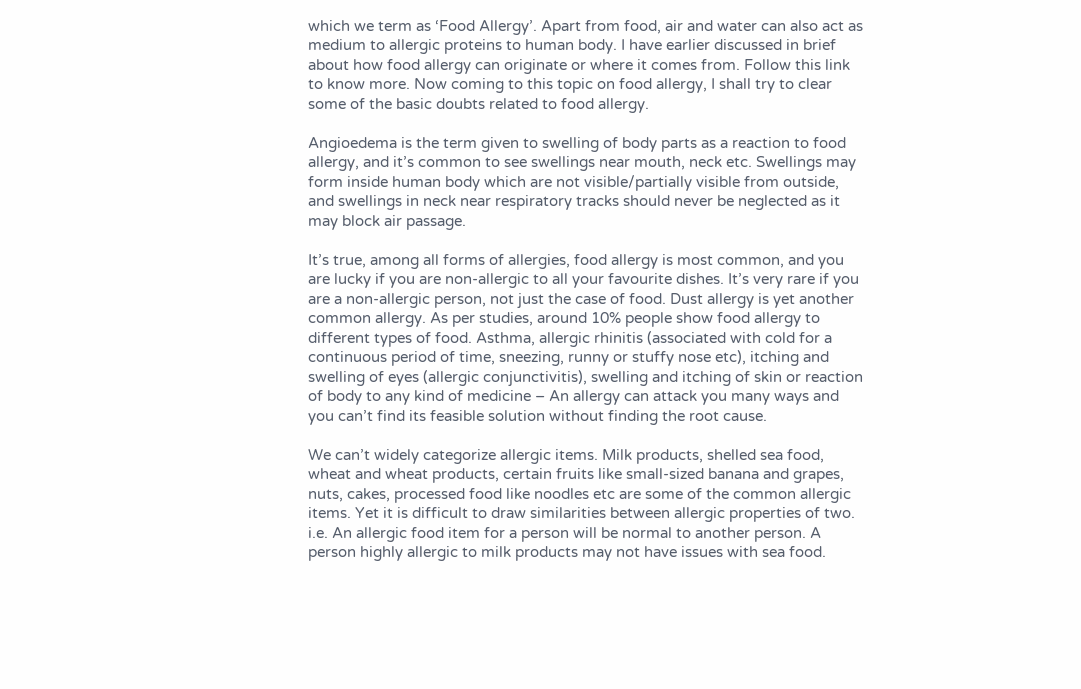which we term as ‘Food Allergy’. Apart from food, air and water can also act as medium to allergic proteins to human body. I have earlier discussed in brief about how food allergy can originate or where it comes from. Follow this link to know more. Now coming to this topic on food allergy, I shall try to clear some of the basic doubts related to food allergy.

Angioedema is the term given to swelling of body parts as a reaction to food allergy, and it’s common to see swellings near mouth, neck etc. Swellings may form inside human body which are not visible/partially visible from outside, and swellings in neck near respiratory tracks should never be neglected as it may block air passage.

It’s true, among all forms of allergies, food allergy is most common, and you are lucky if you are non-allergic to all your favourite dishes. It’s very rare if you are a non-allergic person, not just the case of food. Dust allergy is yet another common allergy. As per studies, around 10% people show food allergy to different types of food. Asthma, allergic rhinitis (associated with cold for a continuous period of time, sneezing, runny or stuffy nose etc), itching and swelling of eyes (allergic conjunctivitis), swelling and itching of skin or reaction of body to any kind of medicine – An allergy can attack you many ways and you can’t find its feasible solution without finding the root cause.

We can’t widely categorize allergic items. Milk products, shelled sea food, wheat and wheat products, certain fruits like small-sized banana and grapes, nuts, cakes, processed food like noodles etc are some of the common allergic items. Yet it is difficult to draw similarities between allergic properties of two. i.e. An allergic food item for a person will be normal to another person. A person highly allergic to milk products may not have issues with sea food.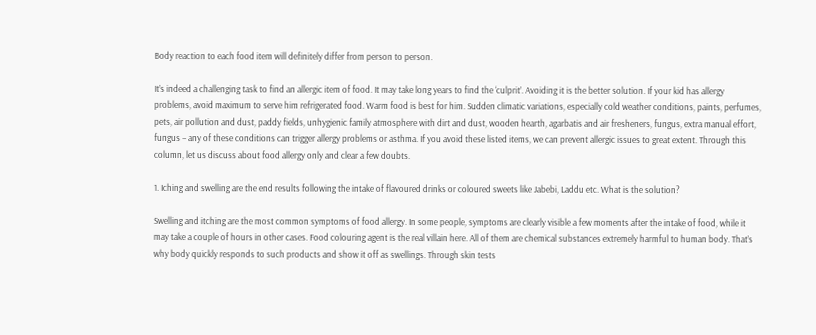Body reaction to each food item will definitely differ from person to person.

It’s indeed a challenging task to find an allergic item of food. It may take long years to find the ‘culprit’. Avoiding it is the better solution. If your kid has allergy problems, avoid maximum to serve him refrigerated food. Warm food is best for him. Sudden climatic variations, especially cold weather conditions, paints, perfumes, pets, air pollution and dust, paddy fields, unhygienic family atmosphere with dirt and dust, wooden hearth, agarbatis and air fresheners, fungus, extra manual effort, fungus – any of these conditions can trigger allergy problems or asthma. If you avoid these listed items, we can prevent allergic issues to great extent. Through this column, let us discuss about food allergy only and clear a few doubts.

1. Iching and swelling are the end results following the intake of flavoured drinks or coloured sweets like Jabebi, Laddu etc. What is the solution?

Swelling and itching are the most common symptoms of food allergy. In some people, symptoms are clearly visible a few moments after the intake of food, while it may take a couple of hours in other cases. Food colouring agent is the real villain here. All of them are chemical substances extremely harmful to human body. That’s why body quickly responds to such products and show it off as swellings. Through skin tests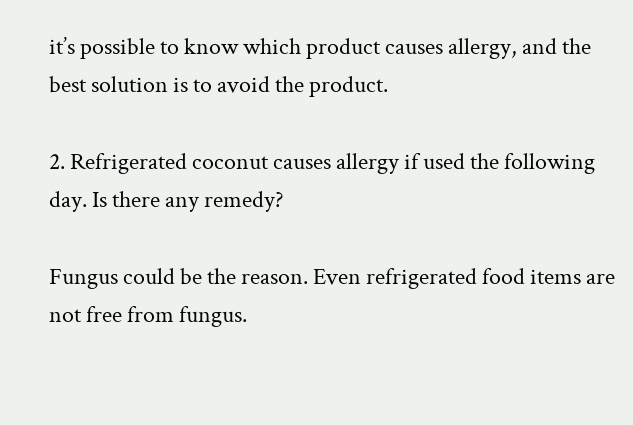it’s possible to know which product causes allergy, and the best solution is to avoid the product.

2. Refrigerated coconut causes allergy if used the following day. Is there any remedy?

Fungus could be the reason. Even refrigerated food items are not free from fungus.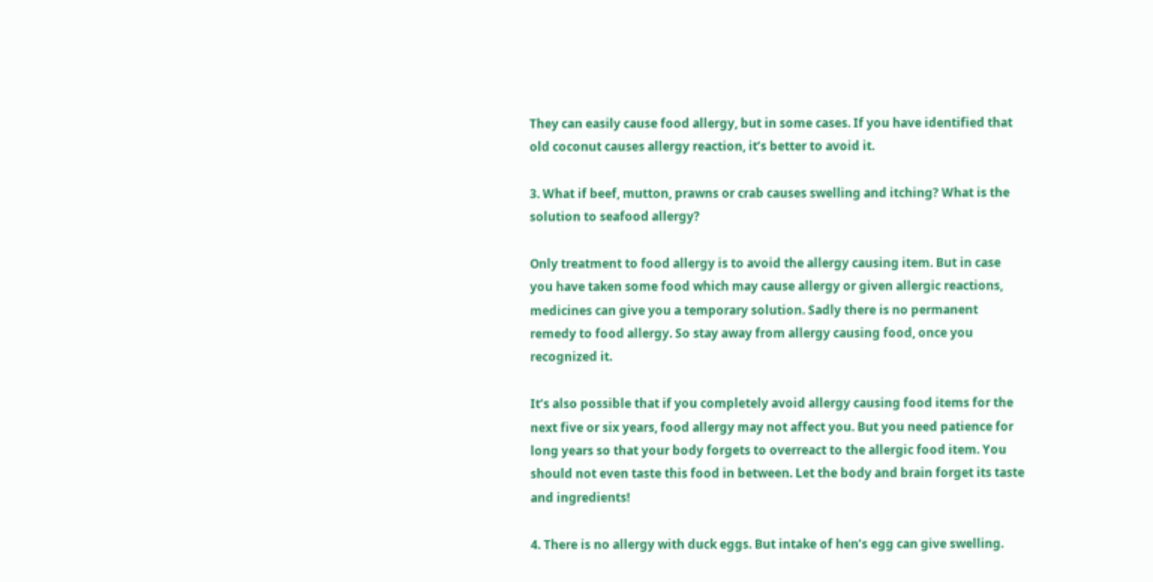They can easily cause food allergy, but in some cases. If you have identified that old coconut causes allergy reaction, it’s better to avoid it.

3. What if beef, mutton, prawns or crab causes swelling and itching? What is the solution to seafood allergy?

Only treatment to food allergy is to avoid the allergy causing item. But in case you have taken some food which may cause allergy or given allergic reactions, medicines can give you a temporary solution. Sadly there is no permanent remedy to food allergy. So stay away from allergy causing food, once you recognized it.

It’s also possible that if you completely avoid allergy causing food items for the next five or six years, food allergy may not affect you. But you need patience for long years so that your body forgets to overreact to the allergic food item. You should not even taste this food in between. Let the body and brain forget its taste and ingredients!

4. There is no allergy with duck eggs. But intake of hen’s egg can give swelling.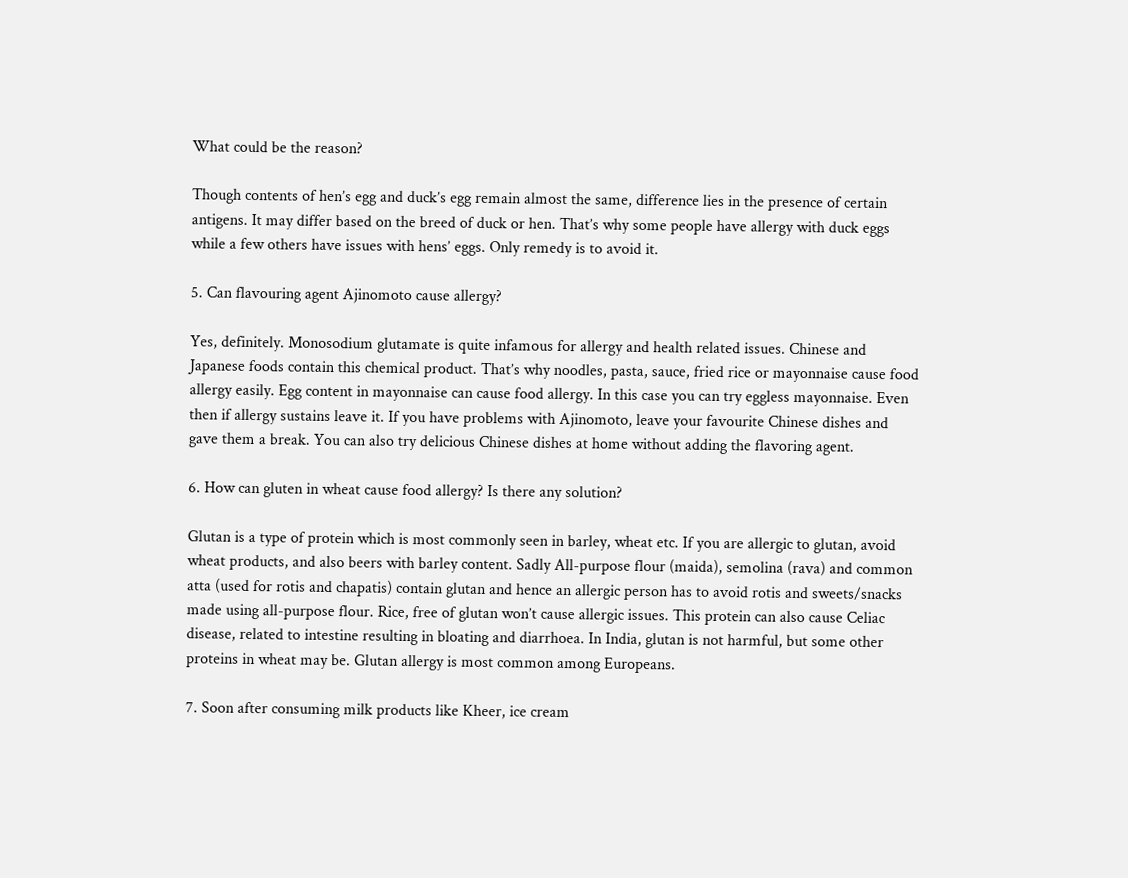What could be the reason?

Though contents of hen’s egg and duck’s egg remain almost the same, difference lies in the presence of certain antigens. It may differ based on the breed of duck or hen. That’s why some people have allergy with duck eggs while a few others have issues with hens’ eggs. Only remedy is to avoid it.

5. Can flavouring agent Ajinomoto cause allergy?

Yes, definitely. Monosodium glutamate is quite infamous for allergy and health related issues. Chinese and Japanese foods contain this chemical product. That’s why noodles, pasta, sauce, fried rice or mayonnaise cause food allergy easily. Egg content in mayonnaise can cause food allergy. In this case you can try eggless mayonnaise. Even then if allergy sustains leave it. If you have problems with Ajinomoto, leave your favourite Chinese dishes and gave them a break. You can also try delicious Chinese dishes at home without adding the flavoring agent.

6. How can gluten in wheat cause food allergy? Is there any solution?

Glutan is a type of protein which is most commonly seen in barley, wheat etc. If you are allergic to glutan, avoid wheat products, and also beers with barley content. Sadly All-purpose flour (maida), semolina (rava) and common atta (used for rotis and chapatis) contain glutan and hence an allergic person has to avoid rotis and sweets/snacks made using all-purpose flour. Rice, free of glutan won’t cause allergic issues. This protein can also cause Celiac disease, related to intestine resulting in bloating and diarrhoea. In India, glutan is not harmful, but some other proteins in wheat may be. Glutan allergy is most common among Europeans.

7. Soon after consuming milk products like Kheer, ice cream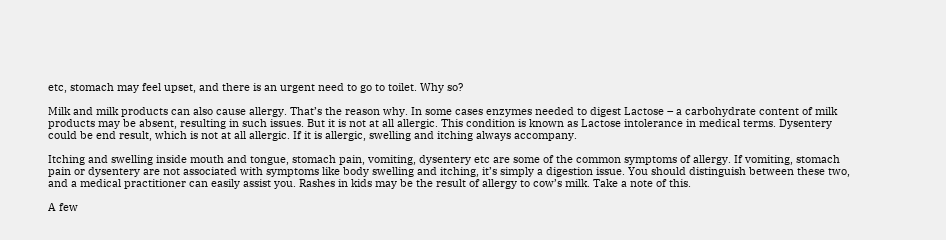etc, stomach may feel upset, and there is an urgent need to go to toilet. Why so?

Milk and milk products can also cause allergy. That’s the reason why. In some cases enzymes needed to digest Lactose – a carbohydrate content of milk products may be absent, resulting in such issues. But it is not at all allergic. This condition is known as Lactose intolerance in medical terms. Dysentery could be end result, which is not at all allergic. If it is allergic, swelling and itching always accompany.

Itching and swelling inside mouth and tongue, stomach pain, vomiting, dysentery etc are some of the common symptoms of allergy. If vomiting, stomach pain or dysentery are not associated with symptoms like body swelling and itching, it’s simply a digestion issue. You should distinguish between these two, and a medical practitioner can easily assist you. Rashes in kids may be the result of allergy to cow’s milk. Take a note of this.

A few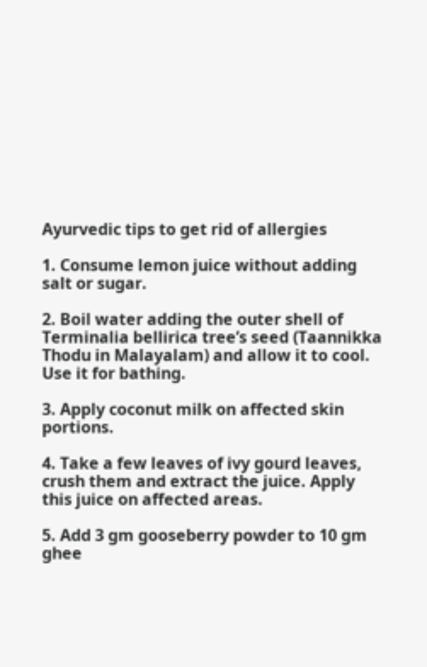Ayurvedic tips to get rid of allergies

1. Consume lemon juice without adding salt or sugar.

2. Boil water adding the outer shell of Terminalia bellirica tree’s seed (Taannikka Thodu in Malayalam) and allow it to cool. Use it for bathing.

3. Apply coconut milk on affected skin portions.

4. Take a few leaves of ivy gourd leaves, crush them and extract the juice. Apply this juice on affected areas.

5. Add 3 gm gooseberry powder to 10 gm ghee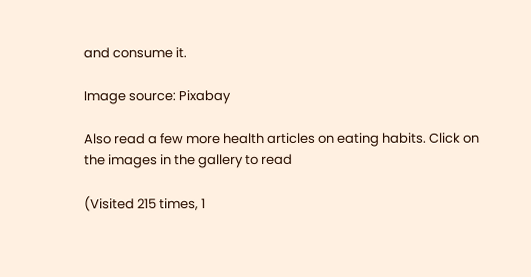and consume it.

Image source: Pixabay

Also read a few more health articles on eating habits. Click on the images in the gallery to read

(Visited 215 times, 1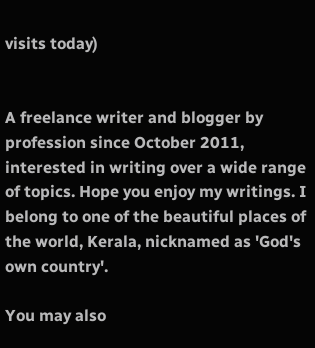visits today)


A freelance writer and blogger by profession since October 2011, interested in writing over a wide range of topics. Hope you enjoy my writings. I belong to one of the beautiful places of the world, Kerala, nicknamed as 'God's own country'.

You may also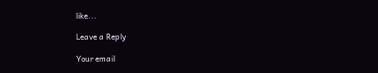like...

Leave a Reply

Your email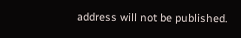address will not be published.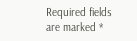Required fields are marked *